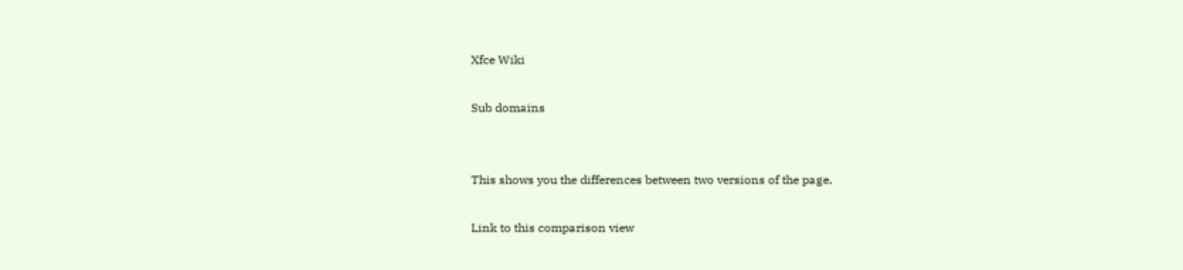Xfce Wiki

Sub domains


This shows you the differences between two versions of the page.

Link to this comparison view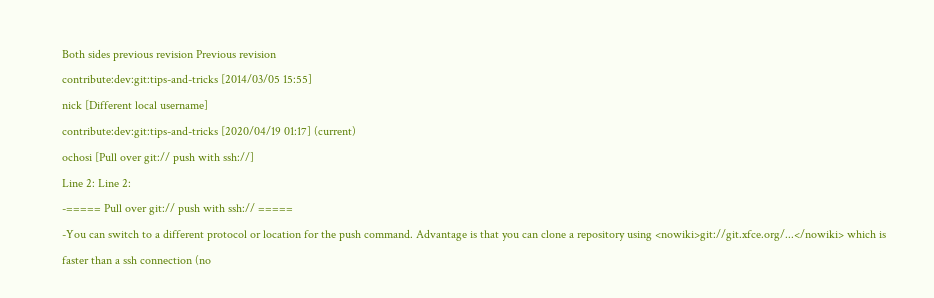Both sides previous revision Previous revision
contribute:dev:git:tips-and-tricks [2014/03/05 15:55]
nick [Different local username]
contribute:dev:git:tips-and-tricks [2020/04/19 01:17] (current)
ochosi [Pull over git:// push with ssh://]
Line 2: Line 2:
-===== Pull over git:// push with ssh:// =====
-You can switch to a different protocol or location for the push command. Advantage is that you can clone a repository using <nowiki>git://git.xfce.org/...</nowiki> which is faster than a ssh connection (no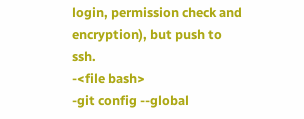login, permission check and encryption), but push to ssh.
-<file bash>
-git config --global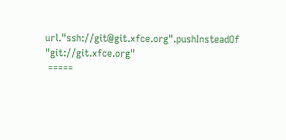url."ssh://git@git.xfce.org".pushInsteadOf "git://git.xfce.org"
 =====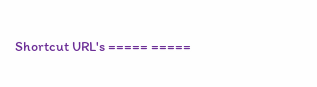Shortcut URL's ===== =====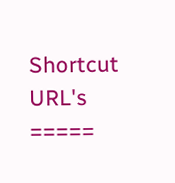Shortcut URL's =====